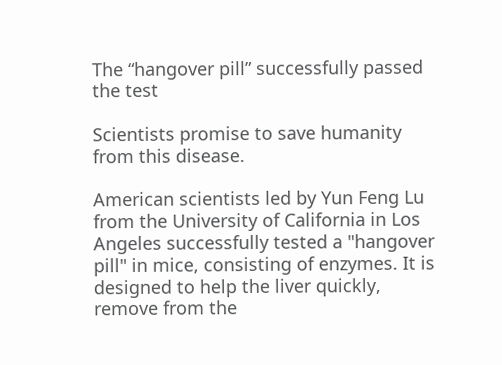The “hangover pill” successfully passed the test

Scientists promise to save humanity from this disease.

American scientists led by Yun Feng Lu from the University of California in Los Angeles successfully tested a "hangover pill" in mice, consisting of enzymes. It is designed to help the liver quickly, remove from the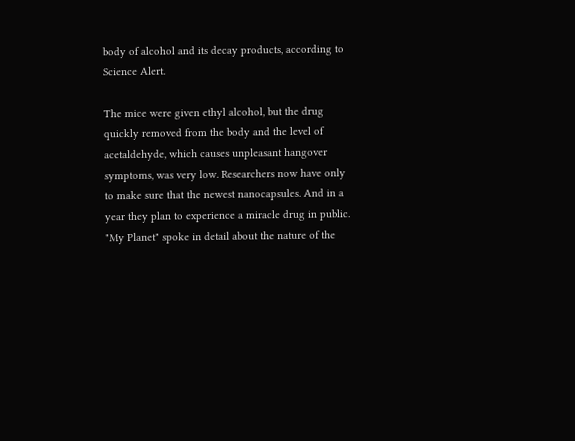body of alcohol and its decay products, according to Science Alert.

The mice were given ethyl alcohol, but the drug quickly removed from the body and the level of acetaldehyde, which causes unpleasant hangover symptoms, was very low. Researchers now have only to make sure that the newest nanocapsules. And in a year they plan to experience a miracle drug in public. "My Planet" spoke in detail about the nature of the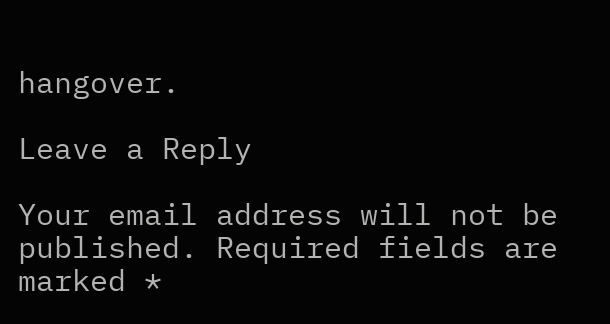hangover.

Leave a Reply

Your email address will not be published. Required fields are marked *